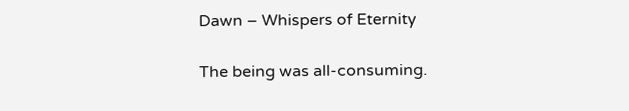Dawn – Whispers of Eternity

The being was all-consuming.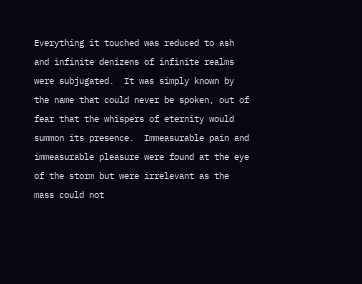Everything it touched was reduced to ash and infinite denizens of infinite realms were subjugated.  It was simply known by the name that could never be spoken, out of fear that the whispers of eternity would summon its presence.  Immeasurable pain and immeasurable pleasure were found at the eye of the storm but were irrelevant as the mass could not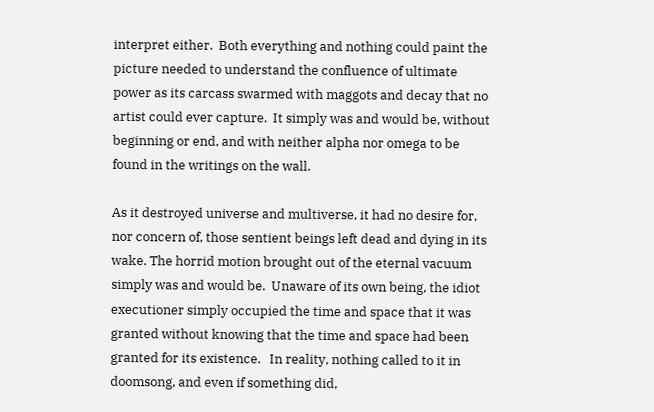interpret either.  Both everything and nothing could paint the picture needed to understand the confluence of ultimate power as its carcass swarmed with maggots and decay that no artist could ever capture.  It simply was and would be, without beginning or end, and with neither alpha nor omega to be found in the writings on the wall.

As it destroyed universe and multiverse, it had no desire for, nor concern of, those sentient beings left dead and dying in its wake. The horrid motion brought out of the eternal vacuum simply was and would be.  Unaware of its own being, the idiot executioner simply occupied the time and space that it was granted without knowing that the time and space had been granted for its existence.   In reality, nothing called to it in doomsong, and even if something did,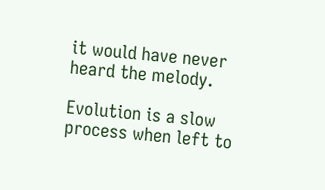it would have never heard the melody.

Evolution is a slow process when left to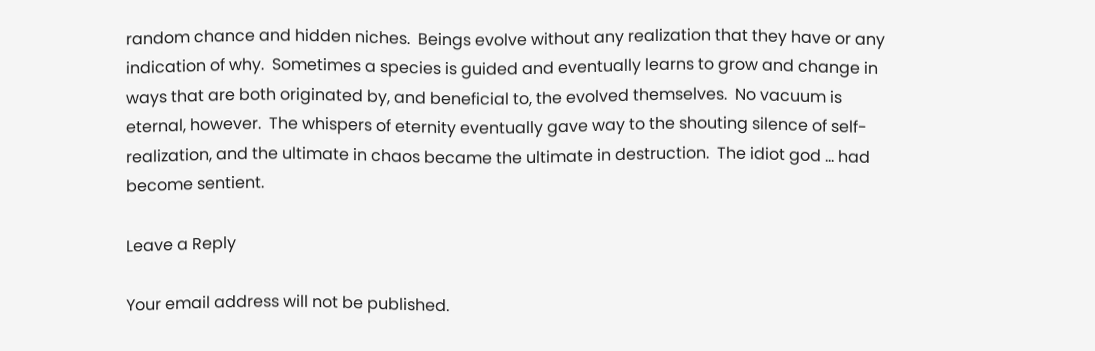random chance and hidden niches.  Beings evolve without any realization that they have or any indication of why.  Sometimes a species is guided and eventually learns to grow and change in ways that are both originated by, and beneficial to, the evolved themselves.  No vacuum is eternal, however.  The whispers of eternity eventually gave way to the shouting silence of self-realization, and the ultimate in chaos became the ultimate in destruction.  The idiot god … had become sentient.

Leave a Reply

Your email address will not be published.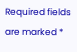Required fields are marked *